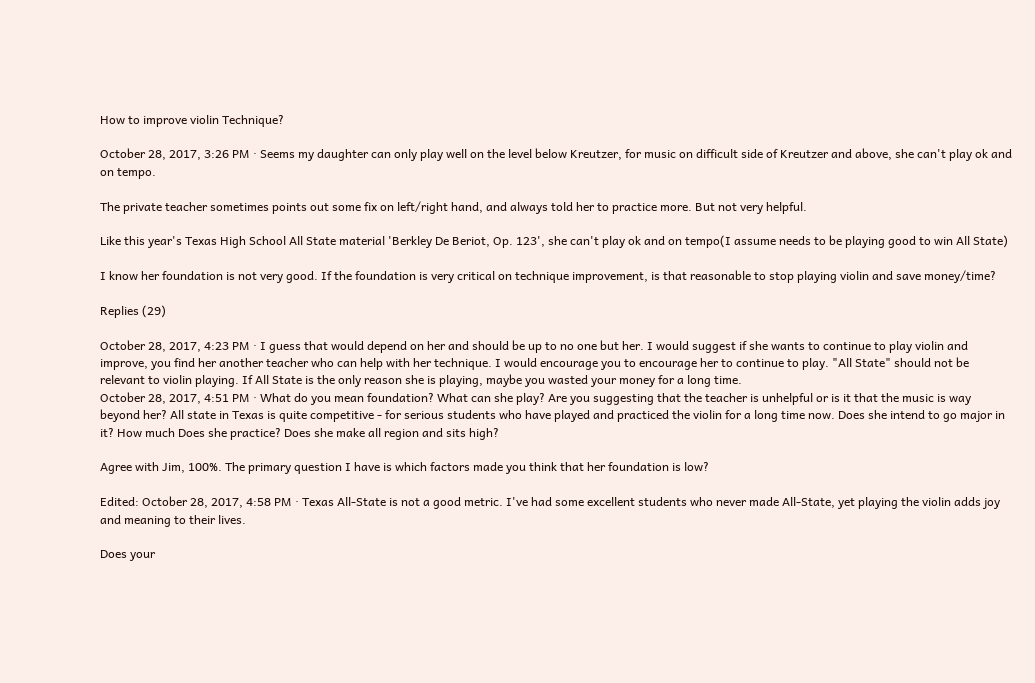How to improve violin Technique?

October 28, 2017, 3:26 PM · Seems my daughter can only play well on the level below Kreutzer, for music on difficult side of Kreutzer and above, she can't play ok and on tempo.

The private teacher sometimes points out some fix on left/right hand, and always told her to practice more. But not very helpful.

Like this year's Texas High School All State material 'Berkley De Beriot, Op. 123', she can't play ok and on tempo(I assume needs to be playing good to win All State)

I know her foundation is not very good. If the foundation is very critical on technique improvement, is that reasonable to stop playing violin and save money/time?

Replies (29)

October 28, 2017, 4:23 PM · I guess that would depend on her and should be up to no one but her. I would suggest if she wants to continue to play violin and improve, you find her another teacher who can help with her technique. I would encourage you to encourage her to continue to play. "All State" should not be relevant to violin playing. If All State is the only reason she is playing, maybe you wasted your money for a long time.
October 28, 2017, 4:51 PM · What do you mean foundation? What can she play? Are you suggesting that the teacher is unhelpful or is it that the music is way beyond her? All state in Texas is quite competitive - for serious students who have played and practiced the violin for a long time now. Does she intend to go major in it? How much Does she practice? Does she make all region and sits high?

Agree with Jim, 100%. The primary question I have is which factors made you think that her foundation is low?

Edited: October 28, 2017, 4:58 PM · Texas All-State is not a good metric. I've had some excellent students who never made All-State, yet playing the violin adds joy and meaning to their lives.

Does your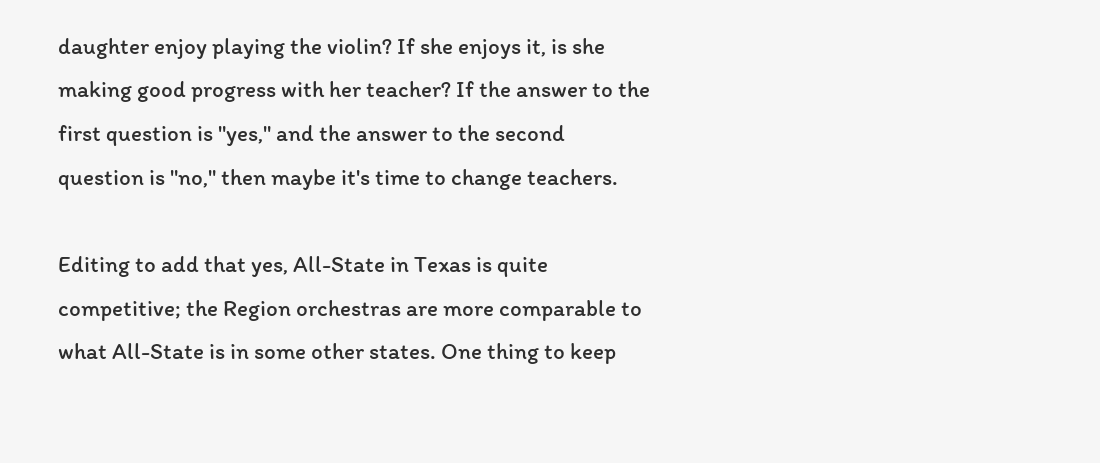daughter enjoy playing the violin? If she enjoys it, is she making good progress with her teacher? If the answer to the first question is "yes," and the answer to the second question is "no," then maybe it's time to change teachers.

Editing to add that yes, All-State in Texas is quite competitive; the Region orchestras are more comparable to what All-State is in some other states. One thing to keep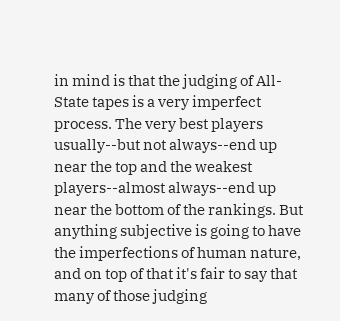in mind is that the judging of All-State tapes is a very imperfect process. The very best players usually--but not always--end up near the top and the weakest players--almost always--end up near the bottom of the rankings. But anything subjective is going to have the imperfections of human nature, and on top of that it's fair to say that many of those judging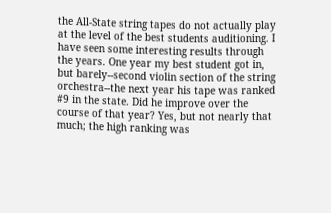the All-State string tapes do not actually play at the level of the best students auditioning. I have seen some interesting results through the years. One year my best student got in, but barely--second violin section of the string orchestra--the next year his tape was ranked #9 in the state. Did he improve over the course of that year? Yes, but not nearly that much; the high ranking was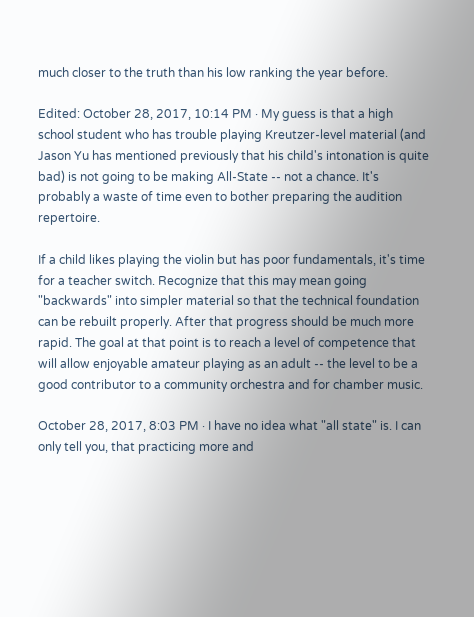much closer to the truth than his low ranking the year before.

Edited: October 28, 2017, 10:14 PM · My guess is that a high school student who has trouble playing Kreutzer-level material (and Jason Yu has mentioned previously that his child's intonation is quite bad) is not going to be making All-State -- not a chance. It's probably a waste of time even to bother preparing the audition repertoire.

If a child likes playing the violin but has poor fundamentals, it's time for a teacher switch. Recognize that this may mean going "backwards" into simpler material so that the technical foundation can be rebuilt properly. After that progress should be much more rapid. The goal at that point is to reach a level of competence that will allow enjoyable amateur playing as an adult -- the level to be a good contributor to a community orchestra and for chamber music.

October 28, 2017, 8:03 PM · I have no idea what "all state" is. I can only tell you, that practicing more and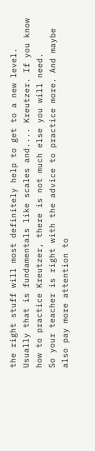the right stuff will most definitely help to get to a new level. Usually that is fundamentals like scales and.... Kreutzer. If you know how to practice Kreutzer, there is not much else you will need.
So your teacher is right with the advice to practice more. And maybe also pay more attention to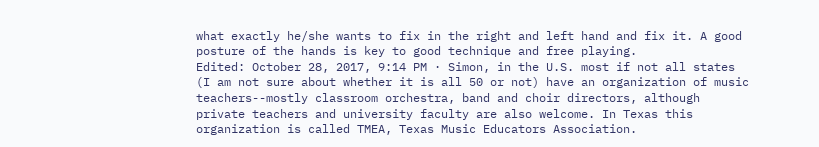what exactly he/she wants to fix in the right and left hand and fix it. A good posture of the hands is key to good technique and free playing.
Edited: October 28, 2017, 9:14 PM · Simon, in the U.S. most if not all states (I am not sure about whether it is all 50 or not) have an organization of music teachers--mostly classroom orchestra, band and choir directors, although private teachers and university faculty are also welcome. In Texas this organization is called TMEA, Texas Music Educators Association.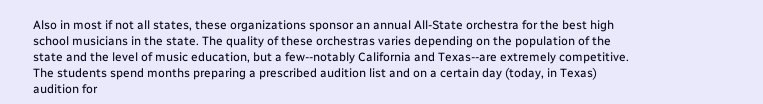Also in most if not all states, these organizations sponsor an annual All-State orchestra for the best high school musicians in the state. The quality of these orchestras varies depending on the population of the state and the level of music education, but a few--notably California and Texas--are extremely competitive. The students spend months preparing a prescribed audition list and on a certain day (today, in Texas) audition for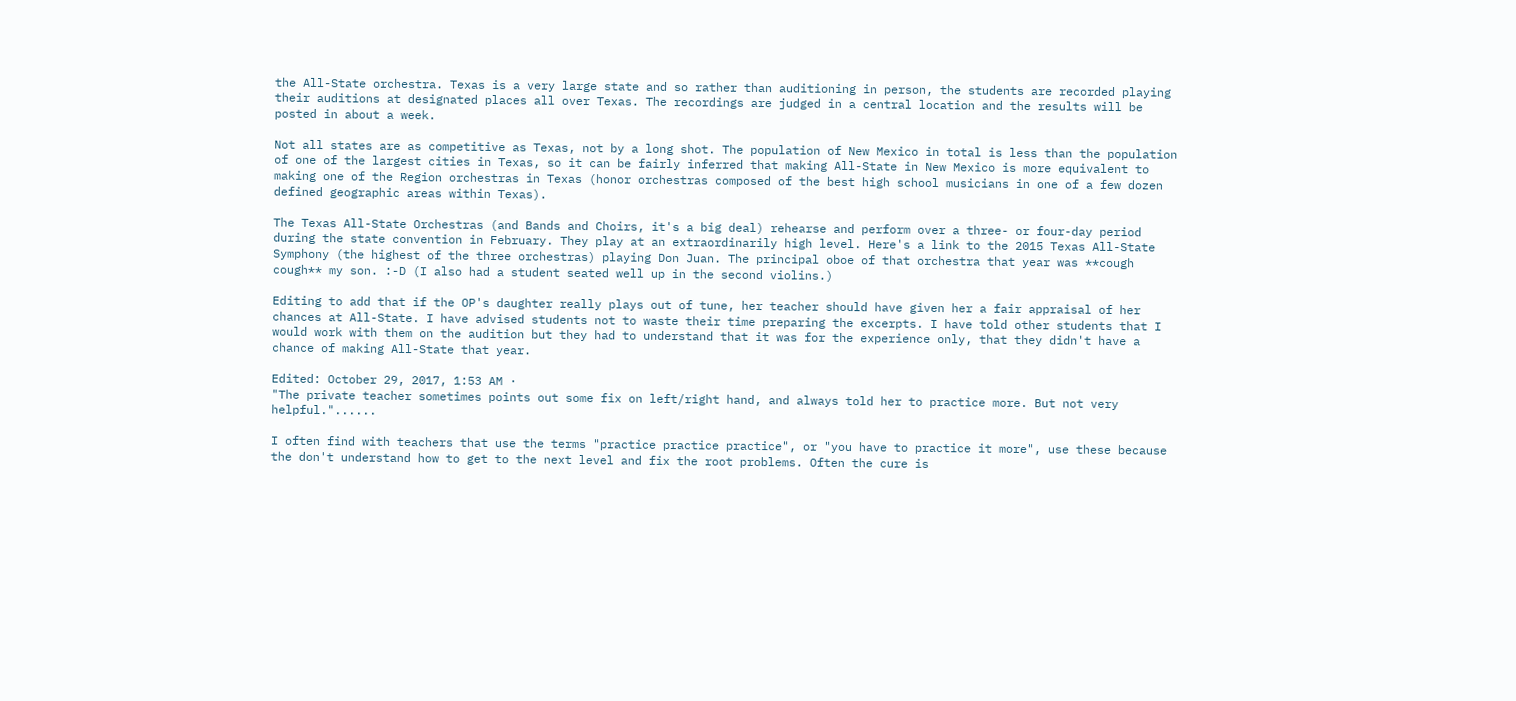the All-State orchestra. Texas is a very large state and so rather than auditioning in person, the students are recorded playing their auditions at designated places all over Texas. The recordings are judged in a central location and the results will be posted in about a week.

Not all states are as competitive as Texas, not by a long shot. The population of New Mexico in total is less than the population of one of the largest cities in Texas, so it can be fairly inferred that making All-State in New Mexico is more equivalent to making one of the Region orchestras in Texas (honor orchestras composed of the best high school musicians in one of a few dozen defined geographic areas within Texas).

The Texas All-State Orchestras (and Bands and Choirs, it's a big deal) rehearse and perform over a three- or four-day period during the state convention in February. They play at an extraordinarily high level. Here's a link to the 2015 Texas All-State Symphony (the highest of the three orchestras) playing Don Juan. The principal oboe of that orchestra that year was **cough cough** my son. :-D (I also had a student seated well up in the second violins.)

Editing to add that if the OP's daughter really plays out of tune, her teacher should have given her a fair appraisal of her chances at All-State. I have advised students not to waste their time preparing the excerpts. I have told other students that I would work with them on the audition but they had to understand that it was for the experience only, that they didn't have a chance of making All-State that year.

Edited: October 29, 2017, 1:53 AM ·
"The private teacher sometimes points out some fix on left/right hand, and always told her to practice more. But not very helpful."......

I often find with teachers that use the terms "practice practice practice", or "you have to practice it more", use these because the don't understand how to get to the next level and fix the root problems. Often the cure is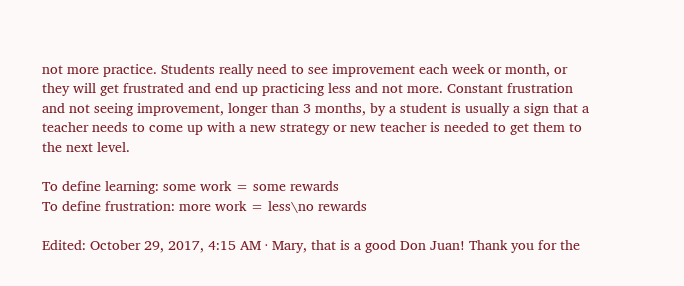not more practice. Students really need to see improvement each week or month, or they will get frustrated and end up practicing less and not more. Constant frustration and not seeing improvement, longer than 3 months, by a student is usually a sign that a teacher needs to come up with a new strategy or new teacher is needed to get them to the next level.

To define learning: some work = some rewards
To define frustration: more work = less\no rewards

Edited: October 29, 2017, 4:15 AM · Mary, that is a good Don Juan! Thank you for the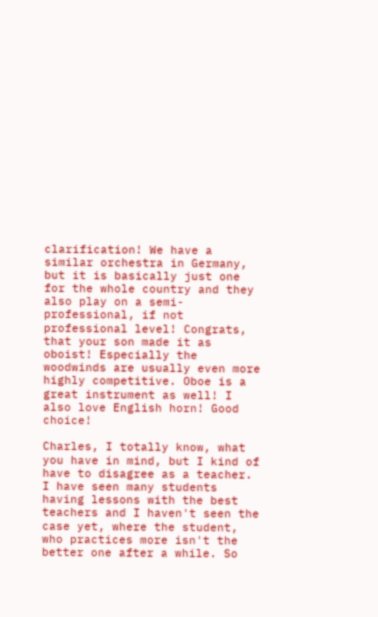clarification! We have a similar orchestra in Germany, but it is basically just one for the whole country and they also play on a semi-professional, if not professional level! Congrats, that your son made it as oboist! Especially the woodwinds are usually even more highly competitive. Oboe is a great instrument as well! I also love English horn! Good choice!

Charles, I totally know, what you have in mind, but I kind of have to disagree as a teacher. I have seen many students having lessons with the best teachers and I haven't seen the case yet, where the student, who practices more isn't the better one after a while. So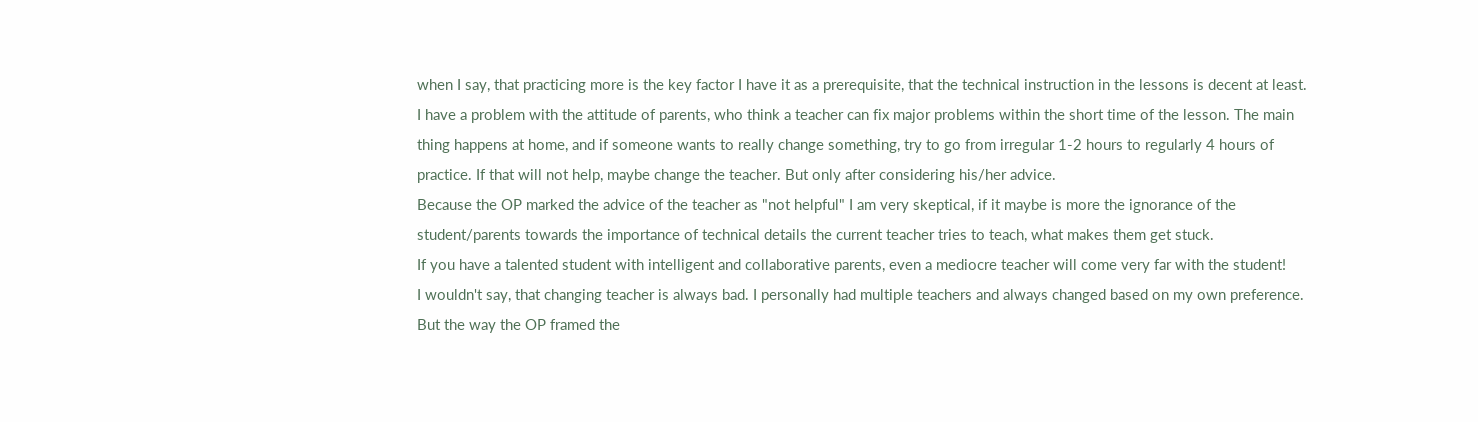when I say, that practicing more is the key factor I have it as a prerequisite, that the technical instruction in the lessons is decent at least. I have a problem with the attitude of parents, who think a teacher can fix major problems within the short time of the lesson. The main thing happens at home, and if someone wants to really change something, try to go from irregular 1-2 hours to regularly 4 hours of practice. If that will not help, maybe change the teacher. But only after considering his/her advice.
Because the OP marked the advice of the teacher as "not helpful" I am very skeptical, if it maybe is more the ignorance of the student/parents towards the importance of technical details the current teacher tries to teach, what makes them get stuck.
If you have a talented student with intelligent and collaborative parents, even a mediocre teacher will come very far with the student!
I wouldn't say, that changing teacher is always bad. I personally had multiple teachers and always changed based on my own preference. But the way the OP framed the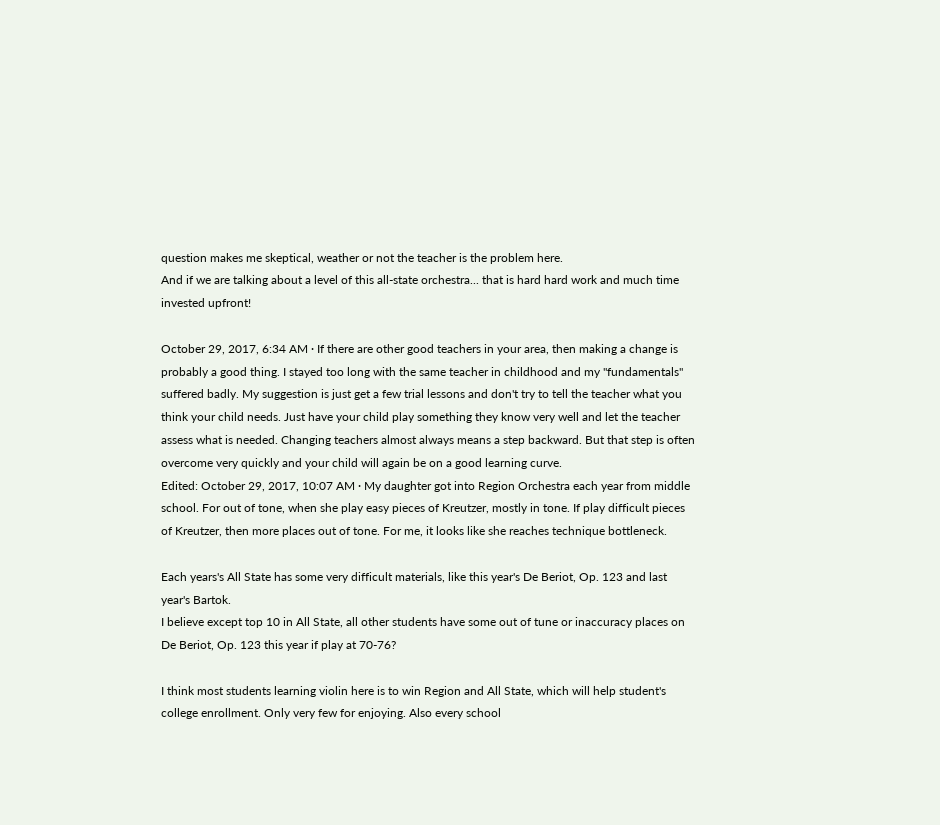question makes me skeptical, weather or not the teacher is the problem here.
And if we are talking about a level of this all-state orchestra... that is hard hard work and much time invested upfront!

October 29, 2017, 6:34 AM · If there are other good teachers in your area, then making a change is probably a good thing. I stayed too long with the same teacher in childhood and my "fundamentals" suffered badly. My suggestion is just get a few trial lessons and don't try to tell the teacher what you think your child needs. Just have your child play something they know very well and let the teacher assess what is needed. Changing teachers almost always means a step backward. But that step is often overcome very quickly and your child will again be on a good learning curve.
Edited: October 29, 2017, 10:07 AM · My daughter got into Region Orchestra each year from middle school. For out of tone, when she play easy pieces of Kreutzer, mostly in tone. If play difficult pieces of Kreutzer, then more places out of tone. For me, it looks like she reaches technique bottleneck.

Each years's All State has some very difficult materials, like this year's De Beriot, Op. 123 and last year's Bartok.
I believe except top 10 in All State, all other students have some out of tune or inaccuracy places on De Beriot, Op. 123 this year if play at 70-76?

I think most students learning violin here is to win Region and All State, which will help student's college enrollment. Only very few for enjoying. Also every school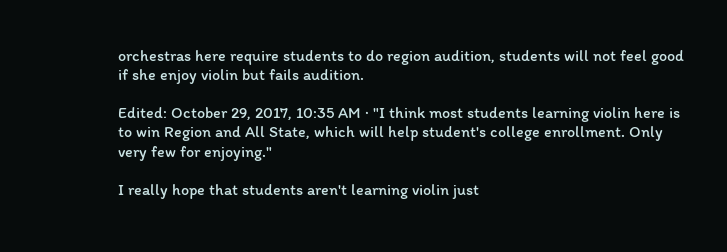orchestras here require students to do region audition, students will not feel good if she enjoy violin but fails audition.

Edited: October 29, 2017, 10:35 AM · "I think most students learning violin here is to win Region and All State, which will help student's college enrollment. Only very few for enjoying."

I really hope that students aren't learning violin just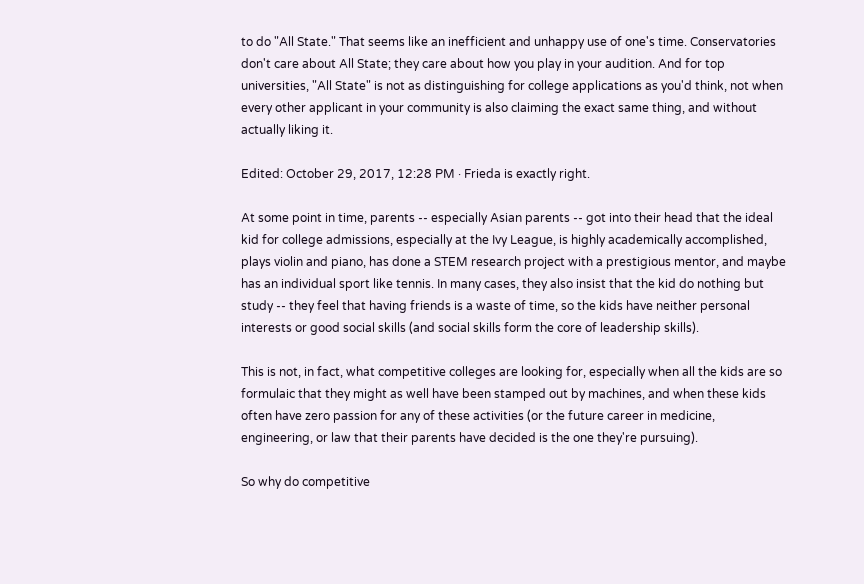to do "All State." That seems like an inefficient and unhappy use of one's time. Conservatories don't care about All State; they care about how you play in your audition. And for top universities, "All State" is not as distinguishing for college applications as you'd think, not when every other applicant in your community is also claiming the exact same thing, and without actually liking it.

Edited: October 29, 2017, 12:28 PM · Frieda is exactly right.

At some point in time, parents -- especially Asian parents -- got into their head that the ideal kid for college admissions, especially at the Ivy League, is highly academically accomplished, plays violin and piano, has done a STEM research project with a prestigious mentor, and maybe has an individual sport like tennis. In many cases, they also insist that the kid do nothing but study -- they feel that having friends is a waste of time, so the kids have neither personal interests or good social skills (and social skills form the core of leadership skills).

This is not, in fact, what competitive colleges are looking for, especially when all the kids are so formulaic that they might as well have been stamped out by machines, and when these kids often have zero passion for any of these activities (or the future career in medicine, engineering, or law that their parents have decided is the one they're pursuing).

So why do competitive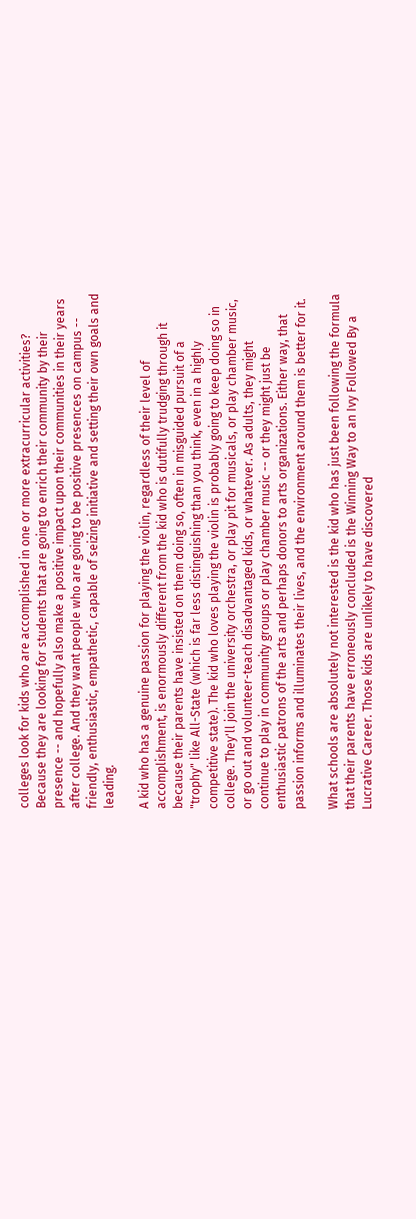colleges look for kids who are accomplished in one or more extracurricular activities? Because they are looking for students that are going to enrich their community by their presence -- and hopefully also make a positive impact upon their communities in their years after college. And they want people who are going to be positive presences on campus -- friendly, enthusiastic, empathetic, capable of seizing initiative and setting their own goals and leading.

A kid who has a genuine passion for playing the violin, regardless of their level of accomplishment, is enormously different from the kid who is dutifully trudging through it because their parents have insisted on them doing so, often in misguided pursuit of a "trophy" like All-State (which is far less distinguishing than you think, even in a highly competitive state). The kid who loves playing the violin is probably going to keep doing so in college. They'll join the university orchestra, or play pit for musicals, or play chamber music, or go out and volunteer-teach disadvantaged kids, or whatever. As adults, they might continue to play in community groups or play chamber music -- or they might just be enthusiastic patrons of the arts and perhaps donors to arts organizations. Either way, that passion informs and illuminates their lives, and the environment around them is better for it.

What schools are absolutely not interested is the kid who has just been following the formula that their parents have erroneously concluded is the Winning Way to an Ivy Followed By a Lucrative Career. Those kids are unlikely to have discovered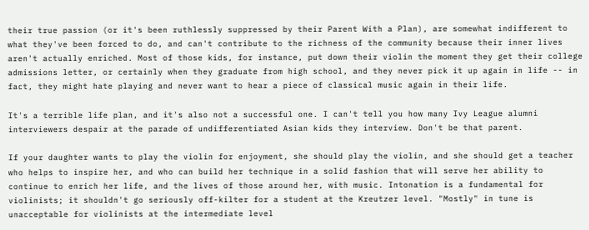their true passion (or it's been ruthlessly suppressed by their Parent With a Plan), are somewhat indifferent to what they've been forced to do, and can't contribute to the richness of the community because their inner lives aren't actually enriched. Most of those kids, for instance, put down their violin the moment they get their college admissions letter, or certainly when they graduate from high school, and they never pick it up again in life -- in fact, they might hate playing and never want to hear a piece of classical music again in their life.

It's a terrible life plan, and it's also not a successful one. I can't tell you how many Ivy League alumni interviewers despair at the parade of undifferentiated Asian kids they interview. Don't be that parent.

If your daughter wants to play the violin for enjoyment, she should play the violin, and she should get a teacher who helps to inspire her, and who can build her technique in a solid fashion that will serve her ability to continue to enrich her life, and the lives of those around her, with music. Intonation is a fundamental for violinists; it shouldn't go seriously off-kilter for a student at the Kreutzer level. "Mostly" in tune is unacceptable for violinists at the intermediate level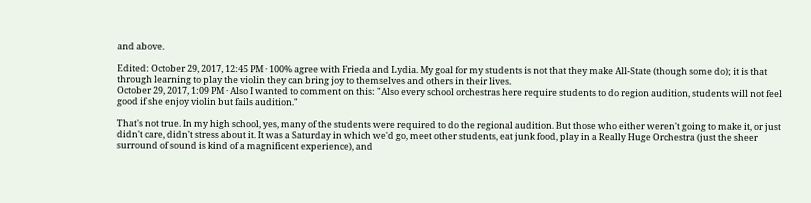and above.

Edited: October 29, 2017, 12:45 PM · 100% agree with Frieda and Lydia. My goal for my students is not that they make All-State (though some do); it is that through learning to play the violin they can bring joy to themselves and others in their lives.
October 29, 2017, 1:09 PM · Also I wanted to comment on this: "Also every school orchestras here require students to do region audition, students will not feel good if she enjoy violin but fails audition."

That's not true. In my high school, yes, many of the students were required to do the regional audition. But those who either weren't going to make it, or just didn't care, didn't stress about it. It was a Saturday in which we'd go, meet other students, eat junk food, play in a Really Huge Orchestra (just the sheer surround of sound is kind of a magnificent experience), and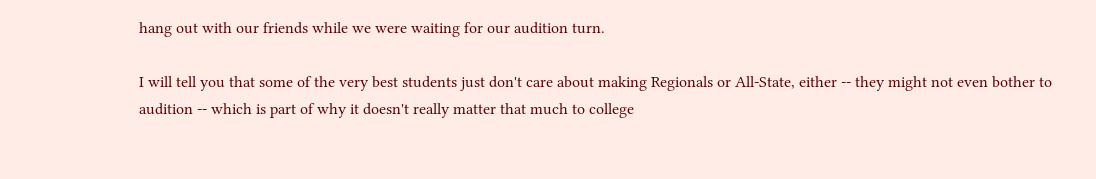hang out with our friends while we were waiting for our audition turn.

I will tell you that some of the very best students just don't care about making Regionals or All-State, either -- they might not even bother to audition -- which is part of why it doesn't really matter that much to college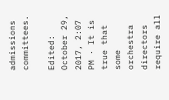admissions committees.

Edited: October 29, 2017, 2:07 PM · It is true that some orchestra directors require all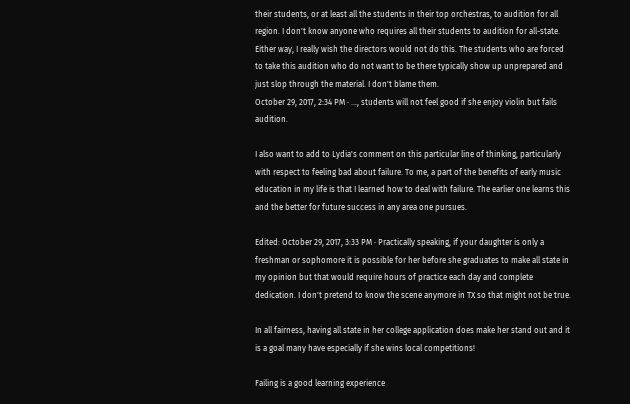their students, or at least all the students in their top orchestras, to audition for all region. I don't know anyone who requires all their students to audition for all-state. Either way, I really wish the directors would not do this. The students who are forced to take this audition who do not want to be there typically show up unprepared and just slop through the material. I don't blame them.
October 29, 2017, 2:34 PM · ..., students will not feel good if she enjoy violin but fails audition.

I also want to add to Lydia's comment on this particular line of thinking, particularly with respect to feeling bad about failure. To me, a part of the benefits of early music education in my life is that I learned how to deal with failure. The earlier one learns this and the better for future success in any area one pursues.

Edited: October 29, 2017, 3:33 PM · Practically speaking, if your daughter is only a freshman or sophomore it is possible for her before she graduates to make all state in my opinion but that would require hours of practice each day and complete dedication. I don't pretend to know the scene anymore in TX so that might not be true.

In all fairness, having all state in her college application does make her stand out and it is a goal many have especially if she wins local competitions!

Failing is a good learning experience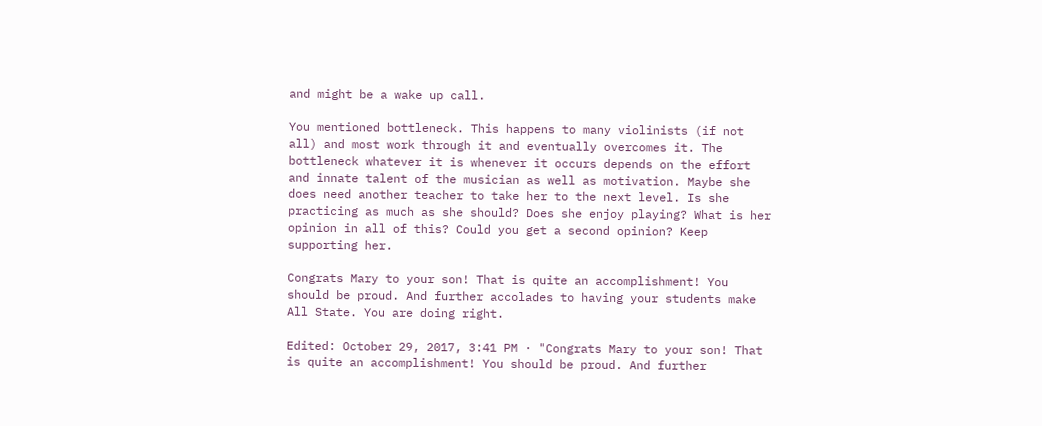and might be a wake up call.

You mentioned bottleneck. This happens to many violinists (if not all) and most work through it and eventually overcomes it. The bottleneck whatever it is whenever it occurs depends on the effort and innate talent of the musician as well as motivation. Maybe she does need another teacher to take her to the next level. Is she practicing as much as she should? Does she enjoy playing? What is her opinion in all of this? Could you get a second opinion? Keep supporting her.

Congrats Mary to your son! That is quite an accomplishment! You should be proud. And further accolades to having your students make All State. You are doing right.

Edited: October 29, 2017, 3:41 PM · "Congrats Mary to your son! That is quite an accomplishment! You should be proud. And further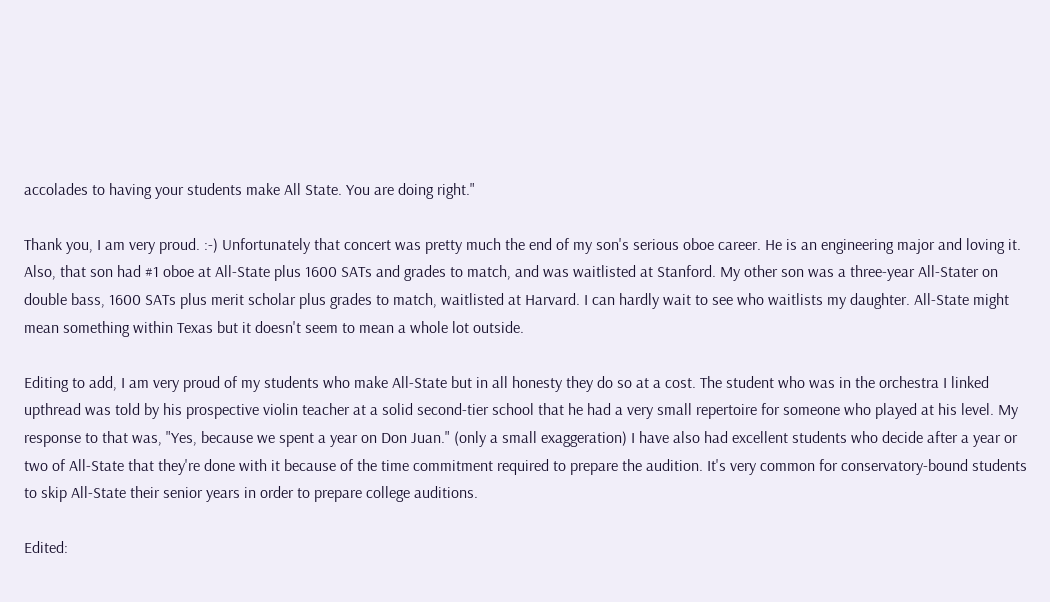accolades to having your students make All State. You are doing right."

Thank you, I am very proud. :-) Unfortunately that concert was pretty much the end of my son's serious oboe career. He is an engineering major and loving it. Also, that son had #1 oboe at All-State plus 1600 SATs and grades to match, and was waitlisted at Stanford. My other son was a three-year All-Stater on double bass, 1600 SATs plus merit scholar plus grades to match, waitlisted at Harvard. I can hardly wait to see who waitlists my daughter. All-State might mean something within Texas but it doesn't seem to mean a whole lot outside.

Editing to add, I am very proud of my students who make All-State but in all honesty they do so at a cost. The student who was in the orchestra I linked upthread was told by his prospective violin teacher at a solid second-tier school that he had a very small repertoire for someone who played at his level. My response to that was, "Yes, because we spent a year on Don Juan." (only a small exaggeration) I have also had excellent students who decide after a year or two of All-State that they're done with it because of the time commitment required to prepare the audition. It's very common for conservatory-bound students to skip All-State their senior years in order to prepare college auditions.

Edited: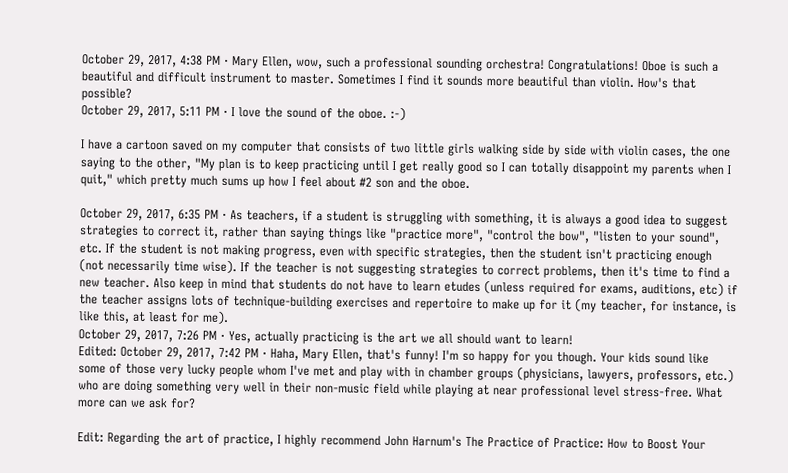October 29, 2017, 4:38 PM · Mary Ellen, wow, such a professional sounding orchestra! Congratulations! Oboe is such a beautiful and difficult instrument to master. Sometimes I find it sounds more beautiful than violin. How's that possible?
October 29, 2017, 5:11 PM · I love the sound of the oboe. :-)

I have a cartoon saved on my computer that consists of two little girls walking side by side with violin cases, the one saying to the other, "My plan is to keep practicing until I get really good so I can totally disappoint my parents when I quit," which pretty much sums up how I feel about #2 son and the oboe.

October 29, 2017, 6:35 PM · As teachers, if a student is struggling with something, it is always a good idea to suggest strategies to correct it, rather than saying things like "practice more", "control the bow", "listen to your sound", etc. If the student is not making progress, even with specific strategies, then the student isn't practicing enough (not necessarily time wise). If the teacher is not suggesting strategies to correct problems, then it's time to find a new teacher. Also keep in mind that students do not have to learn etudes (unless required for exams, auditions, etc) if the teacher assigns lots of technique-building exercises and repertoire to make up for it (my teacher, for instance, is like this, at least for me).
October 29, 2017, 7:26 PM · Yes, actually practicing is the art we all should want to learn!
Edited: October 29, 2017, 7:42 PM · Haha, Mary Ellen, that's funny! I'm so happy for you though. Your kids sound like some of those very lucky people whom I've met and play with in chamber groups (physicians, lawyers, professors, etc.) who are doing something very well in their non-music field while playing at near professional level stress-free. What more can we ask for?

Edit: Regarding the art of practice, I highly recommend John Harnum's The Practice of Practice: How to Boost Your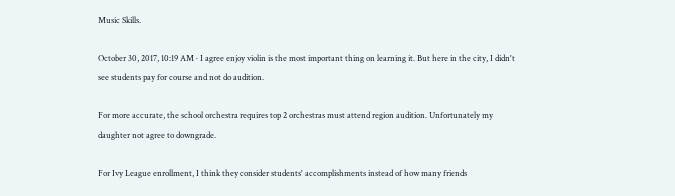Music Skills.

October 30, 2017, 10:19 AM · I agree enjoy violin is the most important thing on learning it. But here in the city, I didn't see students pay for course and not do audition.

For more accurate, the school orchestra requires top 2 orchestras must attend region audition. Unfortunately my daughter not agree to downgrade.

For Ivy League enrollment, I think they consider students' accomplishments instead of how many friends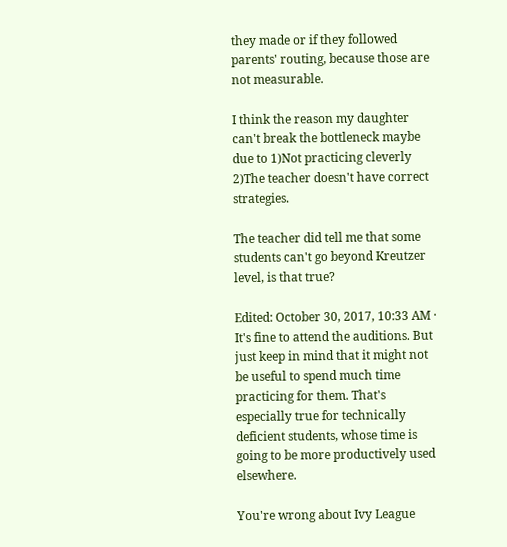they made or if they followed parents' routing, because those are not measurable.

I think the reason my daughter can't break the bottleneck maybe due to 1)Not practicing cleverly 2)The teacher doesn't have correct strategies.

The teacher did tell me that some students can't go beyond Kreutzer level, is that true?

Edited: October 30, 2017, 10:33 AM · It's fine to attend the auditions. But just keep in mind that it might not be useful to spend much time practicing for them. That's especially true for technically deficient students, whose time is going to be more productively used elsewhere.

You're wrong about Ivy League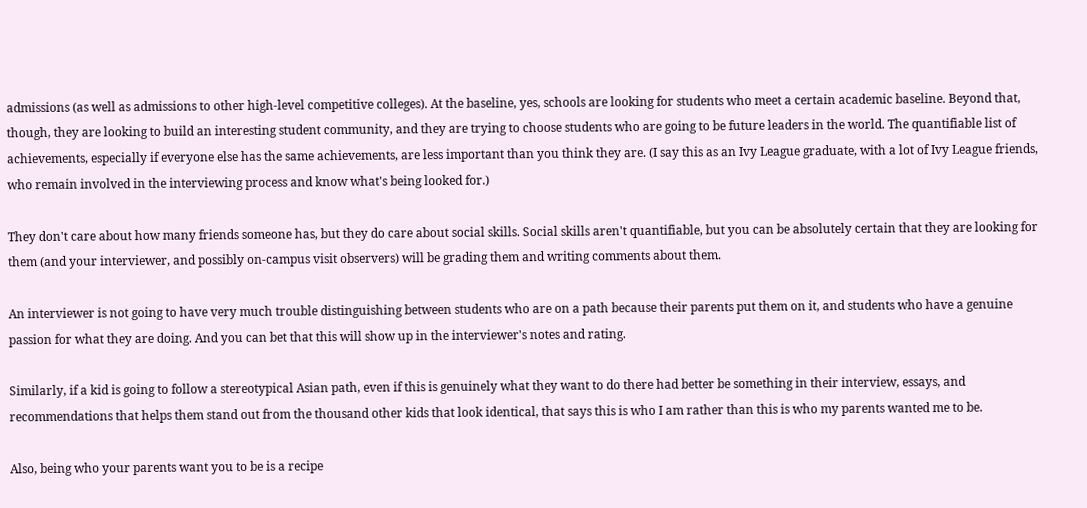admissions (as well as admissions to other high-level competitive colleges). At the baseline, yes, schools are looking for students who meet a certain academic baseline. Beyond that, though, they are looking to build an interesting student community, and they are trying to choose students who are going to be future leaders in the world. The quantifiable list of achievements, especially if everyone else has the same achievements, are less important than you think they are. (I say this as an Ivy League graduate, with a lot of Ivy League friends, who remain involved in the interviewing process and know what's being looked for.)

They don't care about how many friends someone has, but they do care about social skills. Social skills aren't quantifiable, but you can be absolutely certain that they are looking for them (and your interviewer, and possibly on-campus visit observers) will be grading them and writing comments about them.

An interviewer is not going to have very much trouble distinguishing between students who are on a path because their parents put them on it, and students who have a genuine passion for what they are doing. And you can bet that this will show up in the interviewer's notes and rating.

Similarly, if a kid is going to follow a stereotypical Asian path, even if this is genuinely what they want to do there had better be something in their interview, essays, and recommendations that helps them stand out from the thousand other kids that look identical, that says this is who I am rather than this is who my parents wanted me to be.

Also, being who your parents want you to be is a recipe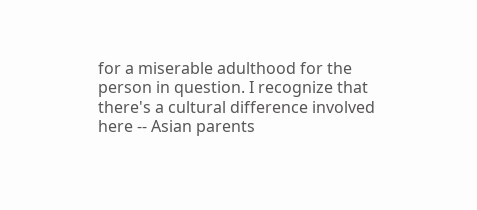for a miserable adulthood for the person in question. I recognize that there's a cultural difference involved here -- Asian parents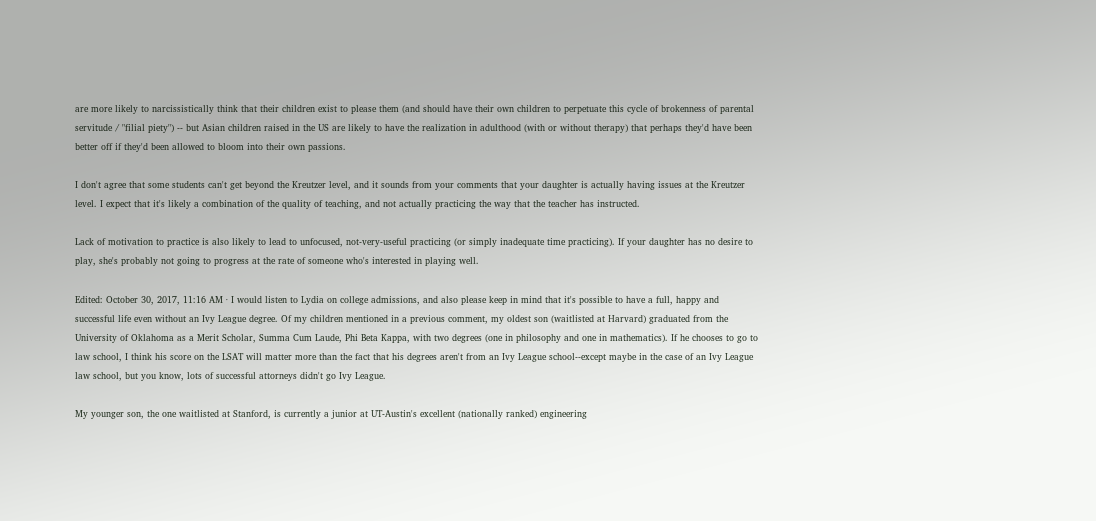are more likely to narcissistically think that their children exist to please them (and should have their own children to perpetuate this cycle of brokenness of parental servitude / "filial piety") -- but Asian children raised in the US are likely to have the realization in adulthood (with or without therapy) that perhaps they'd have been better off if they'd been allowed to bloom into their own passions.

I don't agree that some students can't get beyond the Kreutzer level, and it sounds from your comments that your daughter is actually having issues at the Kreutzer level. I expect that it's likely a combination of the quality of teaching, and not actually practicing the way that the teacher has instructed.

Lack of motivation to practice is also likely to lead to unfocused, not-very-useful practicing (or simply inadequate time practicing). If your daughter has no desire to play, she's probably not going to progress at the rate of someone who's interested in playing well.

Edited: October 30, 2017, 11:16 AM · I would listen to Lydia on college admissions, and also please keep in mind that it's possible to have a full, happy and successful life even without an Ivy League degree. Of my children mentioned in a previous comment, my oldest son (waitlisted at Harvard) graduated from the University of Oklahoma as a Merit Scholar, Summa Cum Laude, Phi Beta Kappa, with two degrees (one in philosophy and one in mathematics). If he chooses to go to law school, I think his score on the LSAT will matter more than the fact that his degrees aren't from an Ivy League school--except maybe in the case of an Ivy League law school, but you know, lots of successful attorneys didn't go Ivy League.

My younger son, the one waitlisted at Stanford, is currently a junior at UT-Austin's excellent (nationally ranked) engineering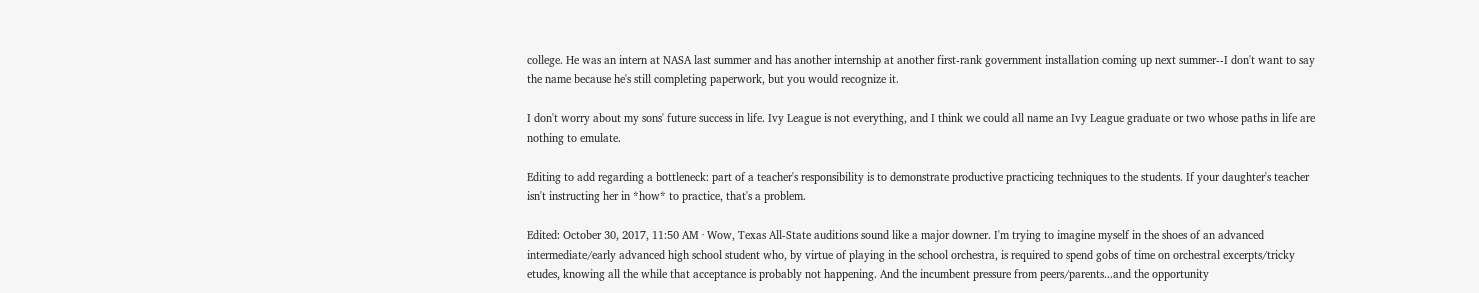college. He was an intern at NASA last summer and has another internship at another first-rank government installation coming up next summer--I don't want to say the name because he's still completing paperwork, but you would recognize it.

I don't worry about my sons' future success in life. Ivy League is not everything, and I think we could all name an Ivy League graduate or two whose paths in life are nothing to emulate.

Editing to add regarding a bottleneck: part of a teacher's responsibility is to demonstrate productive practicing techniques to the students. If your daughter's teacher isn't instructing her in *how* to practice, that's a problem.

Edited: October 30, 2017, 11:50 AM · Wow, Texas All-State auditions sound like a major downer. I'm trying to imagine myself in the shoes of an advanced intermediate/early advanced high school student who, by virtue of playing in the school orchestra, is required to spend gobs of time on orchestral excerpts/tricky etudes, knowing all the while that acceptance is probably not happening. And the incumbent pressure from peers/parents...and the opportunity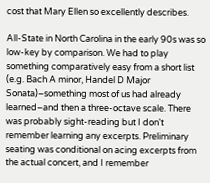cost that Mary Ellen so excellently describes.

All-State in North Carolina in the early 90s was so low-key by comparison. We had to play something comparatively easy from a short list (e.g. Bach A minor, Handel D Major Sonata)–something most of us had already learned–and then a three-octave scale. There was probably sight-reading but I don't remember learning any excerpts. Preliminary seating was conditional on acing excerpts from the actual concert, and I remember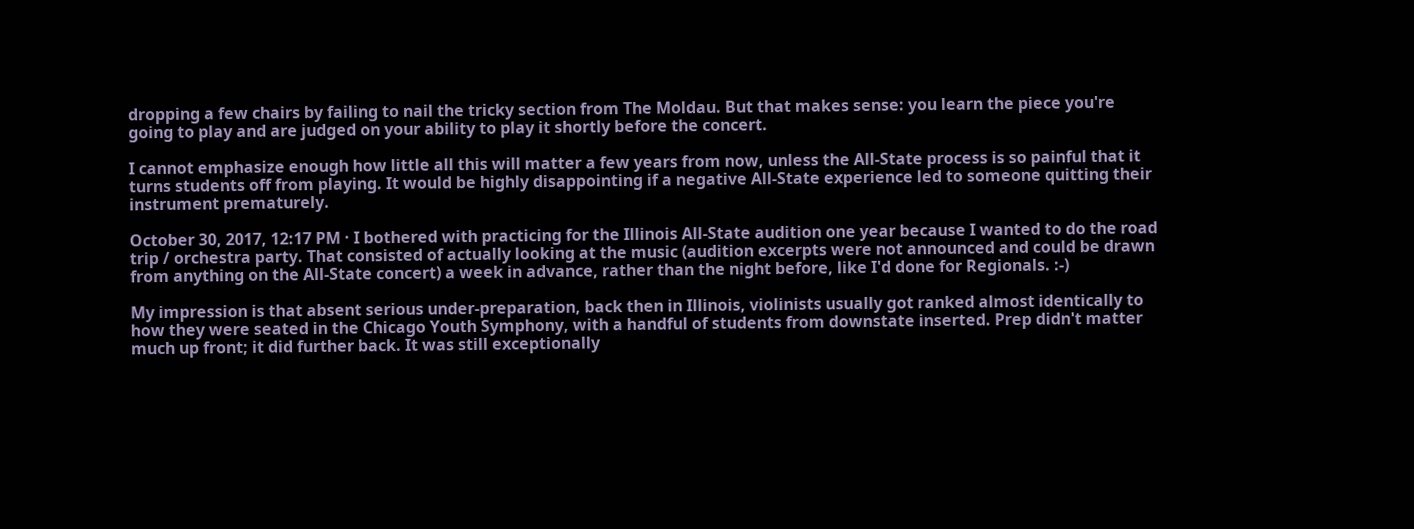dropping a few chairs by failing to nail the tricky section from The Moldau. But that makes sense: you learn the piece you're going to play and are judged on your ability to play it shortly before the concert.

I cannot emphasize enough how little all this will matter a few years from now, unless the All-State process is so painful that it turns students off from playing. It would be highly disappointing if a negative All-State experience led to someone quitting their instrument prematurely.

October 30, 2017, 12:17 PM · I bothered with practicing for the Illinois All-State audition one year because I wanted to do the road trip / orchestra party. That consisted of actually looking at the music (audition excerpts were not announced and could be drawn from anything on the All-State concert) a week in advance, rather than the night before, like I'd done for Regionals. :-)

My impression is that absent serious under-preparation, back then in Illinois, violinists usually got ranked almost identically to how they were seated in the Chicago Youth Symphony, with a handful of students from downstate inserted. Prep didn't matter much up front; it did further back. It was still exceptionally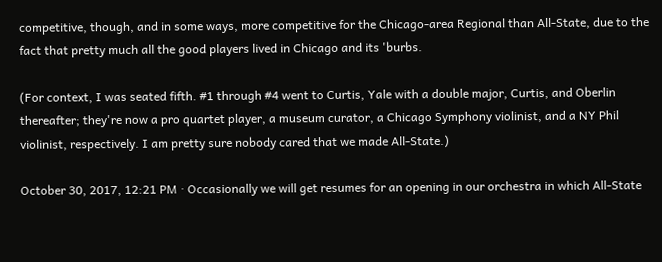competitive, though, and in some ways, more competitive for the Chicago-area Regional than All-State, due to the fact that pretty much all the good players lived in Chicago and its 'burbs.

(For context, I was seated fifth. #1 through #4 went to Curtis, Yale with a double major, Curtis, and Oberlin thereafter; they're now a pro quartet player, a museum curator, a Chicago Symphony violinist, and a NY Phil violinist, respectively. I am pretty sure nobody cared that we made All-State.)

October 30, 2017, 12:21 PM · Occasionally we will get resumes for an opening in our orchestra in which All-State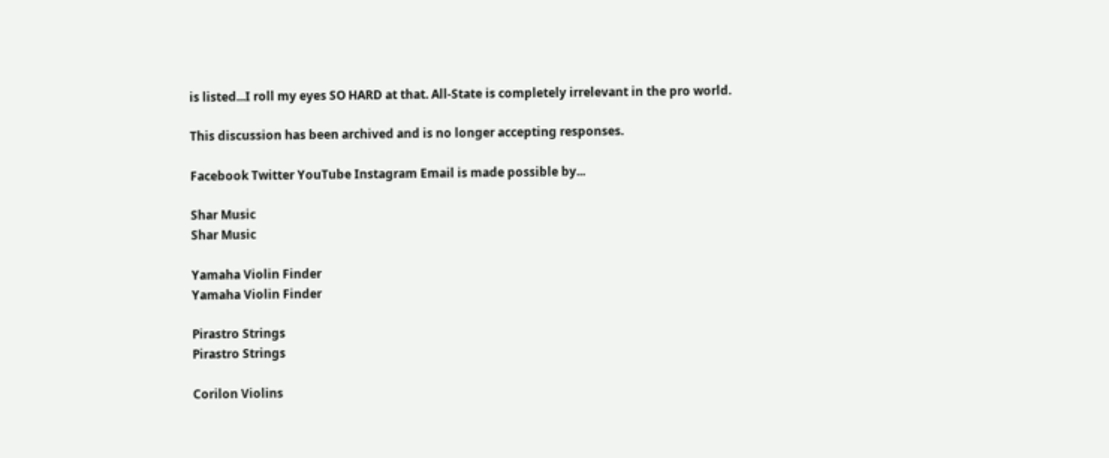is listed...I roll my eyes SO HARD at that. All-State is completely irrelevant in the pro world.

This discussion has been archived and is no longer accepting responses.

Facebook Twitter YouTube Instagram Email is made possible by...

Shar Music
Shar Music

Yamaha Violin Finder
Yamaha Violin Finder

Pirastro Strings
Pirastro Strings

Corilon Violins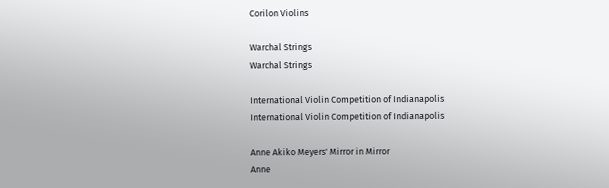Corilon Violins

Warchal Strings
Warchal Strings

International Violin Competition of Indianapolis
International Violin Competition of Indianapolis

Anne Akiko Meyers' Mirror in Mirror
Anne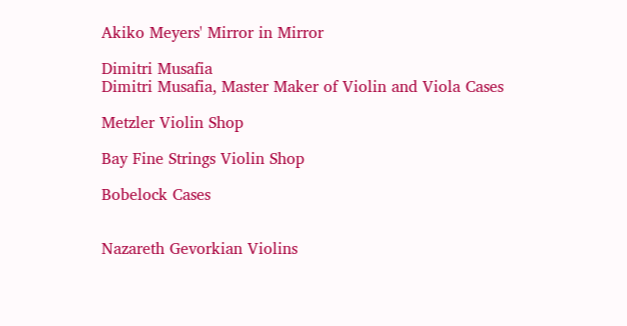Akiko Meyers' Mirror in Mirror

Dimitri Musafia
Dimitri Musafia, Master Maker of Violin and Viola Cases

Metzler Violin Shop

Bay Fine Strings Violin Shop

Bobelock Cases


Nazareth Gevorkian Violins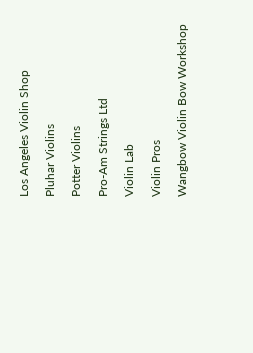Los Angeles Violin Shop

Pluhar Violins

Potter Violins

Pro-Am Strings Ltd

Violin Lab

Violin Pros

Wangbow Violin Bow Workshop